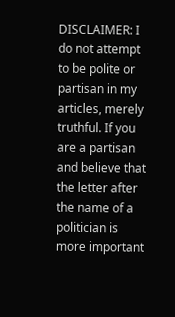DISCLAIMER: I do not attempt to be polite or partisan in my articles, merely truthful. If you are a partisan and believe that the letter after the name of a politician is more important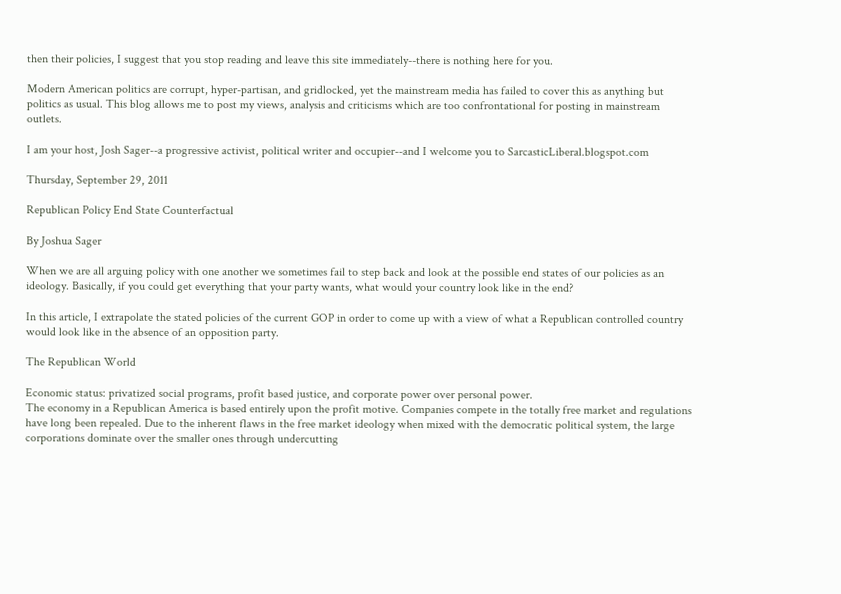then their policies, I suggest that you stop reading and leave this site immediately--there is nothing here for you.

Modern American politics are corrupt, hyper-partisan, and gridlocked, yet the mainstream media has failed to cover this as anything but politics as usual. This blog allows me to post my views, analysis and criticisms which are too confrontational for posting in mainstream outlets.

I am your host, Josh Sager--a progressive activist, political writer and occupier--and I welcome you to SarcasticLiberal.blogspot.com

Thursday, September 29, 2011

Republican Policy End State Counterfactual

By Joshua Sager

When we are all arguing policy with one another we sometimes fail to step back and look at the possible end states of our policies as an ideology. Basically, if you could get everything that your party wants, what would your country look like in the end?

In this article, I extrapolate the stated policies of the current GOP in order to come up with a view of what a Republican controlled country would look like in the absence of an opposition party.

The Republican World

Economic status: privatized social programs, profit based justice, and corporate power over personal power.
The economy in a Republican America is based entirely upon the profit motive. Companies compete in the totally free market and regulations have long been repealed. Due to the inherent flaws in the free market ideology when mixed with the democratic political system, the large corporations dominate over the smaller ones through undercutting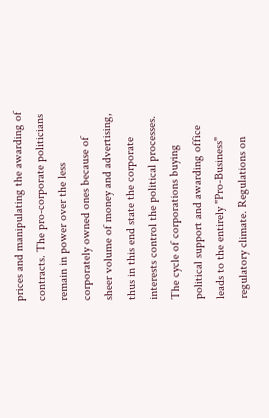prices and manipulating the awarding of contracts. The pro-corporate politicians remain in power over the less corporately owned ones because of sheer volume of money and advertising, thus in this end state the corporate interests control the political processes. The cycle of corporations buying political support and awarding office leads to the entirely "Pro-Business" regulatory climate. Regulations on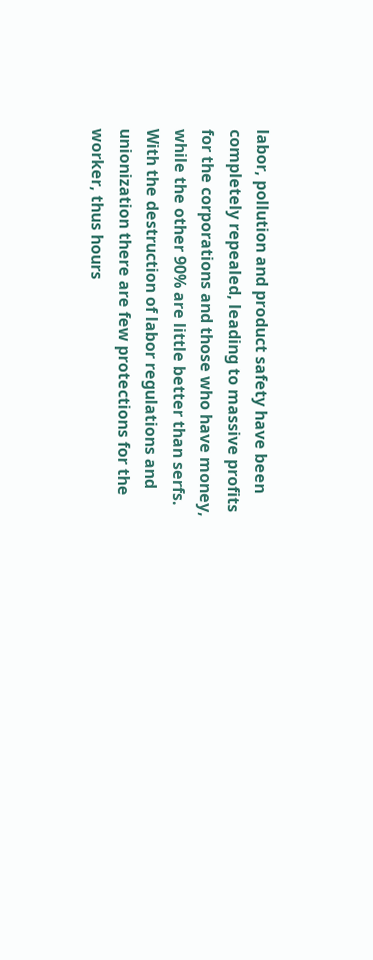labor, pollution and product safety have been completely repealed, leading to massive profits for the corporations and those who have money, while the other 90% are little better than serfs. With the destruction of labor regulations and unionization there are few protections for the worker, thus hours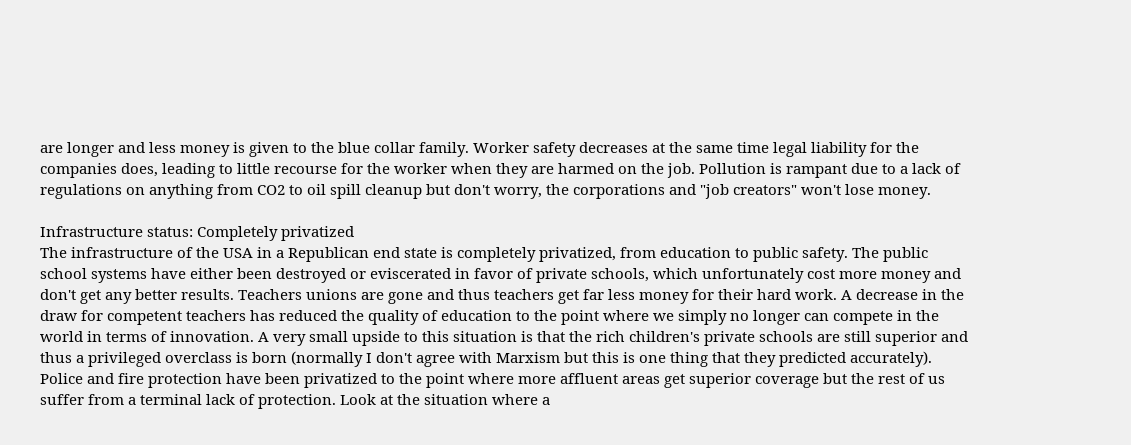are longer and less money is given to the blue collar family. Worker safety decreases at the same time legal liability for the companies does, leading to little recourse for the worker when they are harmed on the job. Pollution is rampant due to a lack of regulations on anything from CO2 to oil spill cleanup but don't worry, the corporations and "job creators" won't lose money.

Infrastructure status: Completely privatized
The infrastructure of the USA in a Republican end state is completely privatized, from education to public safety. The public school systems have either been destroyed or eviscerated in favor of private schools, which unfortunately cost more money and don't get any better results. Teachers unions are gone and thus teachers get far less money for their hard work. A decrease in the draw for competent teachers has reduced the quality of education to the point where we simply no longer can compete in the world in terms of innovation. A very small upside to this situation is that the rich children's private schools are still superior and thus a privileged overclass is born (normally I don't agree with Marxism but this is one thing that they predicted accurately). Police and fire protection have been privatized to the point where more affluent areas get superior coverage but the rest of us suffer from a terminal lack of protection. Look at the situation where a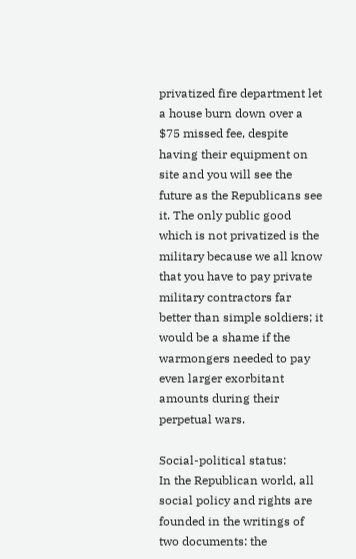privatized fire department let a house burn down over a $75 missed fee, despite having their equipment on site and you will see the future as the Republicans see it. The only public good which is not privatized is the military because we all know that you have to pay private military contractors far better than simple soldiers; it would be a shame if the warmongers needed to pay even larger exorbitant amounts during their perpetual wars.

Social-political status:
In the Republican world, all social policy and rights are founded in the writings of two documents: the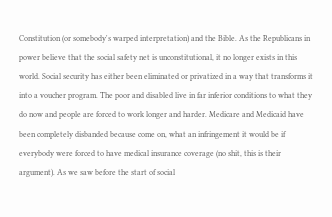Constitution (or somebody's warped interpretation) and the Bible. As the Republicans in power believe that the social safety net is unconstitutional, it no longer exists in this world. Social security has either been eliminated or privatized in a way that transforms it into a voucher program. The poor and disabled live in far inferior conditions to what they do now and people are forced to work longer and harder. Medicare and Medicaid have been completely disbanded because come on, what an infringement it would be if everybody were forced to have medical insurance coverage (no shit, this is their argument). As we saw before the start of social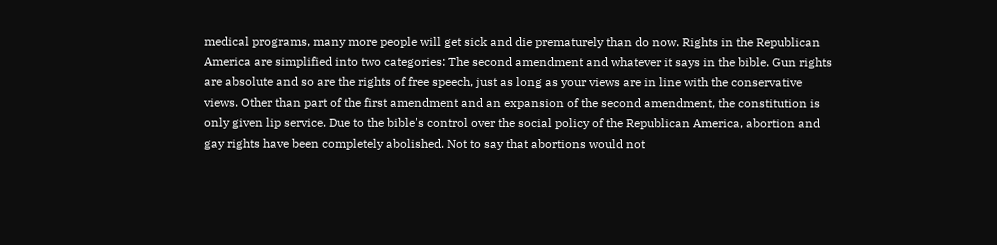medical programs, many more people will get sick and die prematurely than do now. Rights in the Republican America are simplified into two categories: The second amendment and whatever it says in the bible. Gun rights are absolute and so are the rights of free speech, just as long as your views are in line with the conservative views. Other than part of the first amendment and an expansion of the second amendment, the constitution is only given lip service. Due to the bible's control over the social policy of the Republican America, abortion and gay rights have been completely abolished. Not to say that abortions would not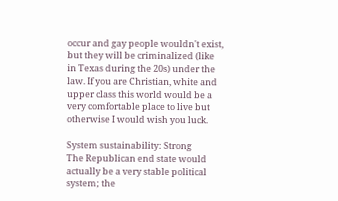occur and gay people wouldn't exist, but they will be criminalized (like in Texas during the 20s) under the law. If you are Christian, white and upper class this world would be a very comfortable place to live but otherwise I would wish you luck.

System sustainability: Strong
The Republican end state would actually be a very stable political system; the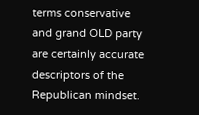terms conservative and grand OLD party are certainly accurate descriptors of the Republican mindset.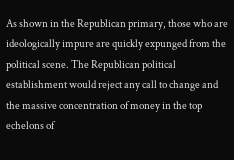As shown in the Republican primary, those who are ideologically impure are quickly expunged from the political scene. The Republican political establishment would reject any call to change and the massive concentration of money in the top echelons of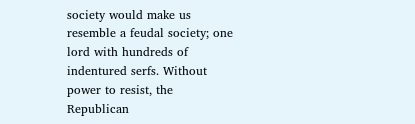society would make us resemble a feudal society; one lord with hundreds of indentured serfs. Without power to resist, the Republican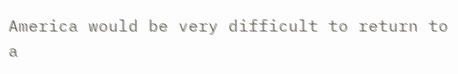America would be very difficult to return to a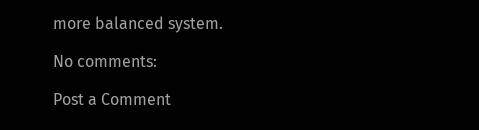more balanced system.

No comments:

Post a Comment